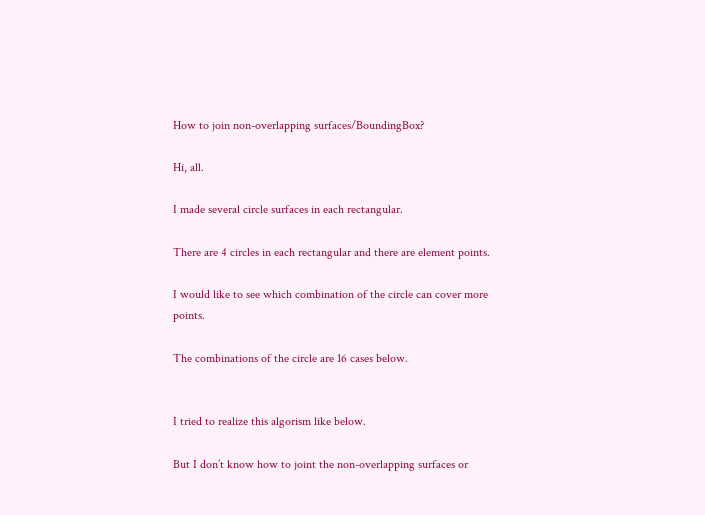How to join non-overlapping surfaces/BoundingBox?

Hi, all.

I made several circle surfaces in each rectangular.

There are 4 circles in each rectangular and there are element points.

I would like to see which combination of the circle can cover more points.

The combinations of the circle are 16 cases below.


I tried to realize this algorism like below.

But I don’t know how to joint the non-overlapping surfaces or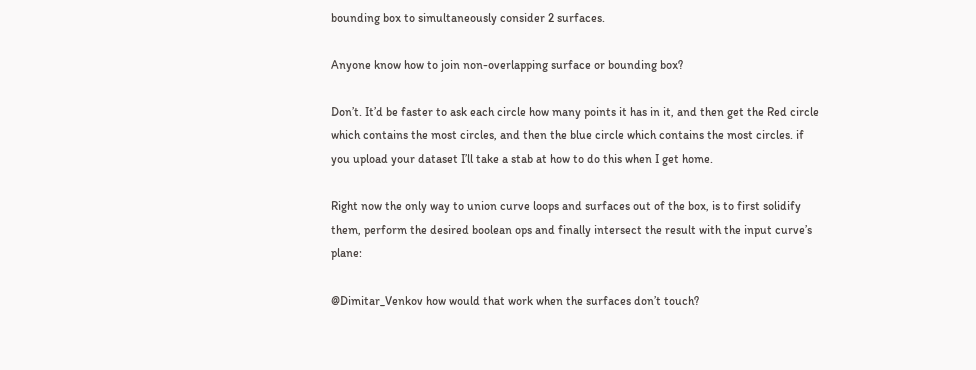bounding box to simultaneously consider 2 surfaces.

Anyone know how to join non-overlapping surface or bounding box?

Don’t. It’d be faster to ask each circle how many points it has in it, and then get the Red circle which contains the most circles, and then the blue circle which contains the most circles. if you upload your dataset I’ll take a stab at how to do this when I get home.

Right now the only way to union curve loops and surfaces out of the box, is to first solidify them, perform the desired boolean ops and finally intersect the result with the input curve’s plane:

@Dimitar_Venkov how would that work when the surfaces don’t touch?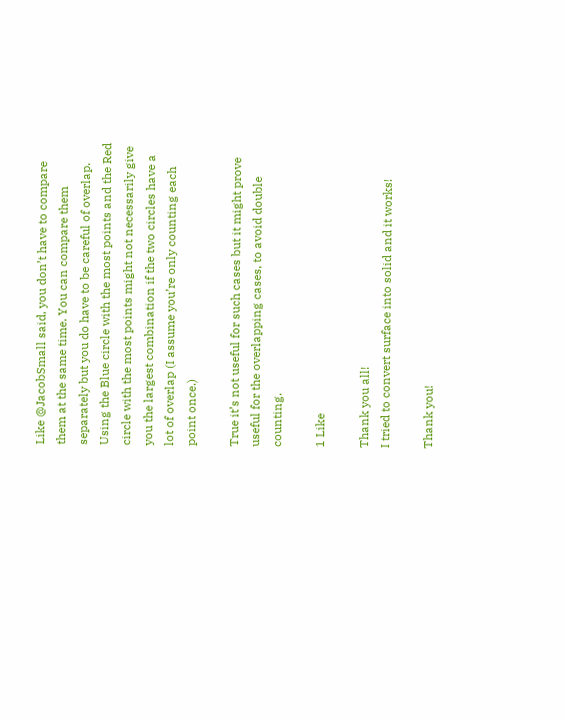Like @JacobSmall said, you don’t have to compare them at the same time. You can compare them separately but you do have to be careful of overlap. Using the Blue circle with the most points and the Red circle with the most points might not necessarily give you the largest combination if the two circles have a lot of overlap (I assume you’re only counting each point once.)

True it’s not useful for such cases but it might prove useful for the overlapping cases, to avoid double counting.

1 Like

Thank you all!
I tried to convert surface into solid and it works!

Thank you!